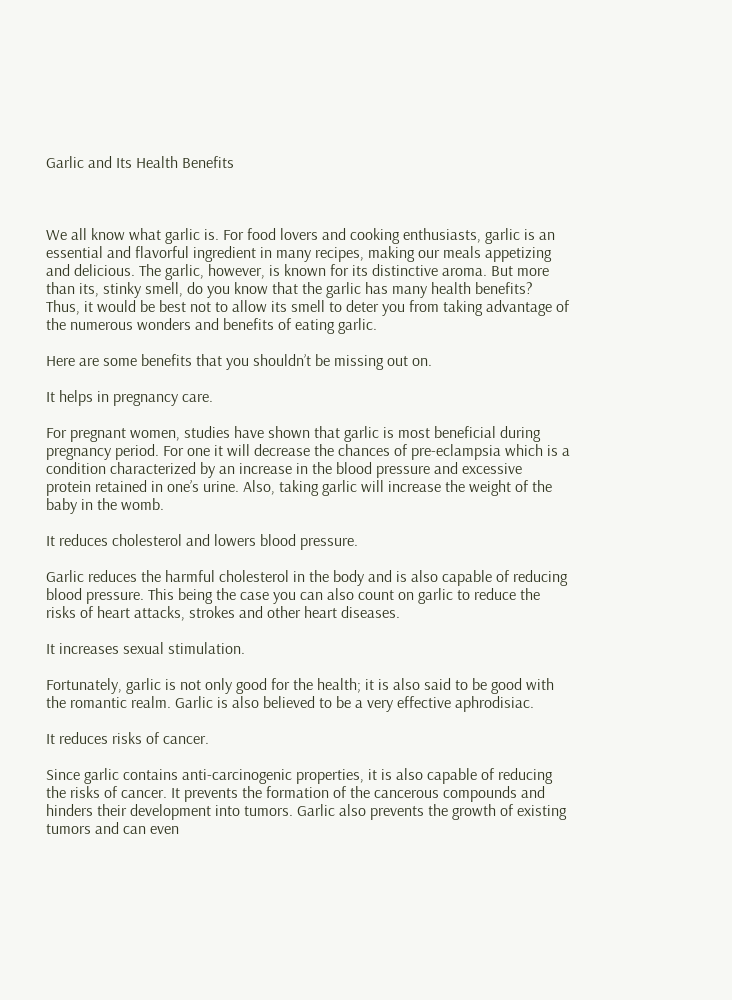Garlic and Its Health Benefits



We all know what garlic is. For food lovers and cooking enthusiasts, garlic is an essential and flavorful ingredient in many recipes, making our meals appetizing and delicious. The garlic, however, is known for its distinctive aroma. But more than its, stinky smell, do you know that the garlic has many health benefits? Thus, it would be best not to allow its smell to deter you from taking advantage of the numerous wonders and benefits of eating garlic.

Here are some benefits that you shouldn’t be missing out on.

It helps in pregnancy care.

For pregnant women, studies have shown that garlic is most beneficial during pregnancy period. For one it will decrease the chances of pre-eclampsia which is a condition characterized by an increase in the blood pressure and excessive protein retained in one’s urine. Also, taking garlic will increase the weight of the baby in the womb.

It reduces cholesterol and lowers blood pressure.

Garlic reduces the harmful cholesterol in the body and is also capable of reducing blood pressure. This being the case you can also count on garlic to reduce the risks of heart attacks, strokes and other heart diseases.

It increases sexual stimulation.

Fortunately, garlic is not only good for the health; it is also said to be good with the romantic realm. Garlic is also believed to be a very effective aphrodisiac.

It reduces risks of cancer.

Since garlic contains anti-carcinogenic properties, it is also capable of reducing the risks of cancer. It prevents the formation of the cancerous compounds and hinders their development into tumors. Garlic also prevents the growth of existing tumors and can even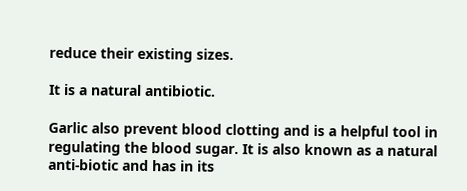reduce their existing sizes.

It is a natural antibiotic.

Garlic also prevent blood clotting and is a helpful tool in regulating the blood sugar. It is also known as a natural anti-biotic and has in its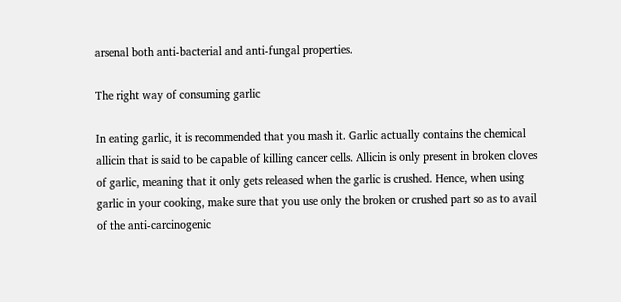arsenal both anti-bacterial and anti-fungal properties.

The right way of consuming garlic

In eating garlic, it is recommended that you mash it. Garlic actually contains the chemical allicin that is said to be capable of killing cancer cells. Allicin is only present in broken cloves of garlic, meaning that it only gets released when the garlic is crushed. Hence, when using garlic in your cooking, make sure that you use only the broken or crushed part so as to avail of the anti-carcinogenic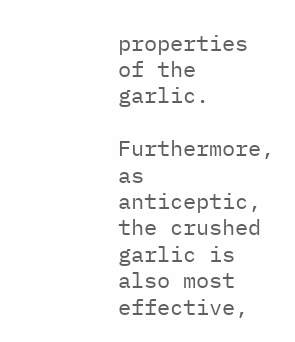properties of the garlic.

Furthermore, as anticeptic, the crushed garlic is also most effective,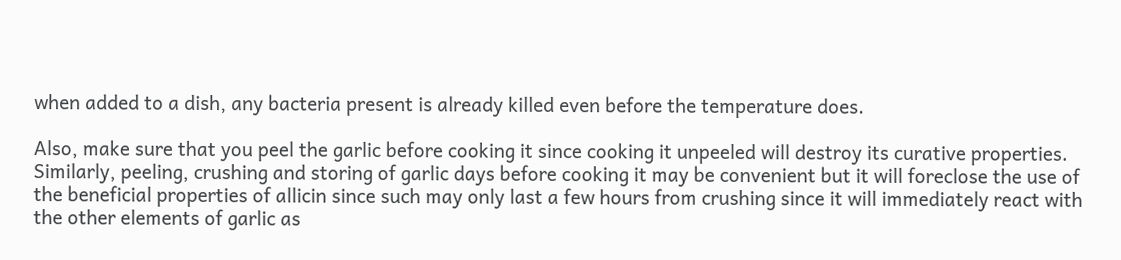when added to a dish, any bacteria present is already killed even before the temperature does.

Also, make sure that you peel the garlic before cooking it since cooking it unpeeled will destroy its curative properties. Similarly, peeling, crushing and storing of garlic days before cooking it may be convenient but it will foreclose the use of the beneficial properties of allicin since such may only last a few hours from crushing since it will immediately react with the other elements of garlic as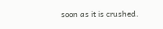soon as it is crushed.